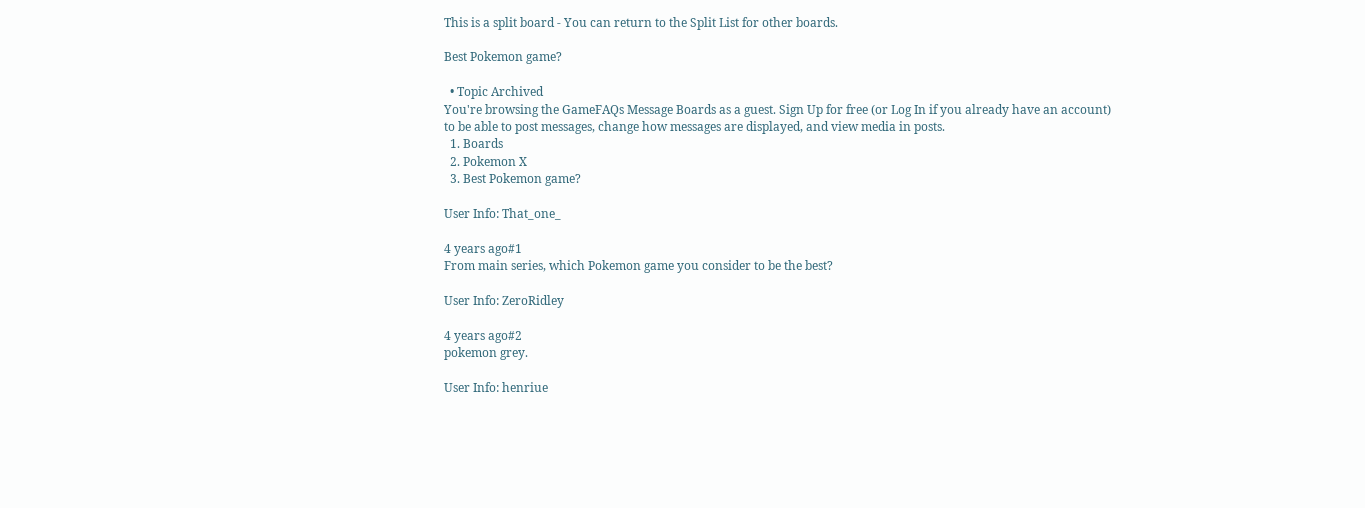This is a split board - You can return to the Split List for other boards.

Best Pokemon game?

  • Topic Archived
You're browsing the GameFAQs Message Boards as a guest. Sign Up for free (or Log In if you already have an account) to be able to post messages, change how messages are displayed, and view media in posts.
  1. Boards
  2. Pokemon X
  3. Best Pokemon game?

User Info: That_one_

4 years ago#1
From main series, which Pokemon game you consider to be the best?

User Info: ZeroRidley

4 years ago#2
pokemon grey.

User Info: henriue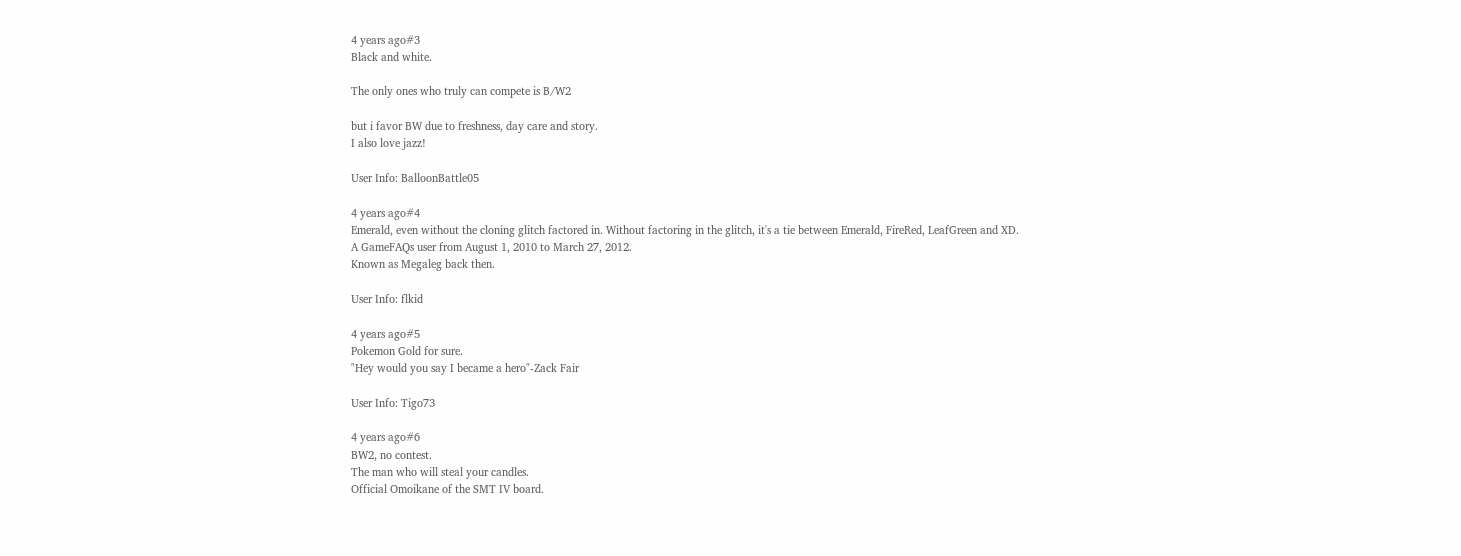4 years ago#3
Black and white.

The only ones who truly can compete is B/W2

but i favor BW due to freshness, day care and story.
I also love jazz!

User Info: BalloonBattle05

4 years ago#4
Emerald, even without the cloning glitch factored in. Without factoring in the glitch, it's a tie between Emerald, FireRed, LeafGreen and XD.
A GameFAQs user from August 1, 2010 to March 27, 2012.
Known as Megaleg back then.

User Info: flkid

4 years ago#5
Pokemon Gold for sure.
"Hey would you say I became a hero"-Zack Fair

User Info: Tigo73

4 years ago#6
BW2, no contest.
The man who will steal your candles.
Official Omoikane of the SMT IV board.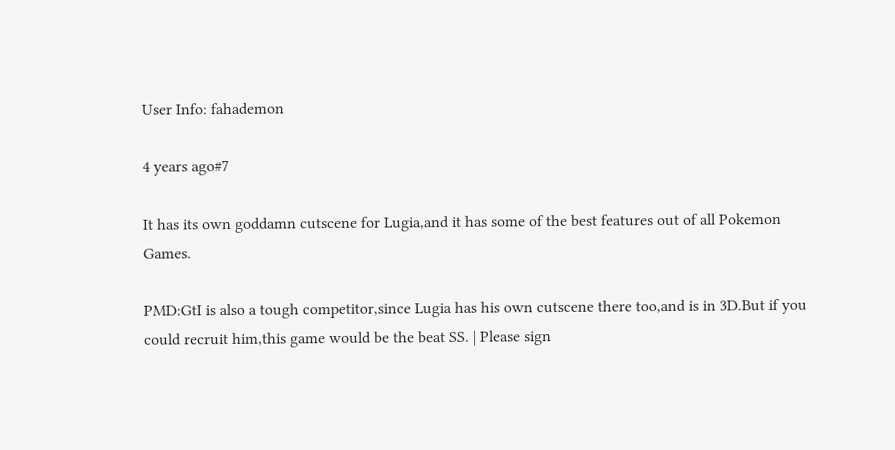User Info: fahademon

4 years ago#7

It has its own goddamn cutscene for Lugia,and it has some of the best features out of all Pokemon Games.

PMD:GtI is also a tough competitor,since Lugia has his own cutscene there too,and is in 3D.But if you could recruit him,this game would be the beat SS. | Please sign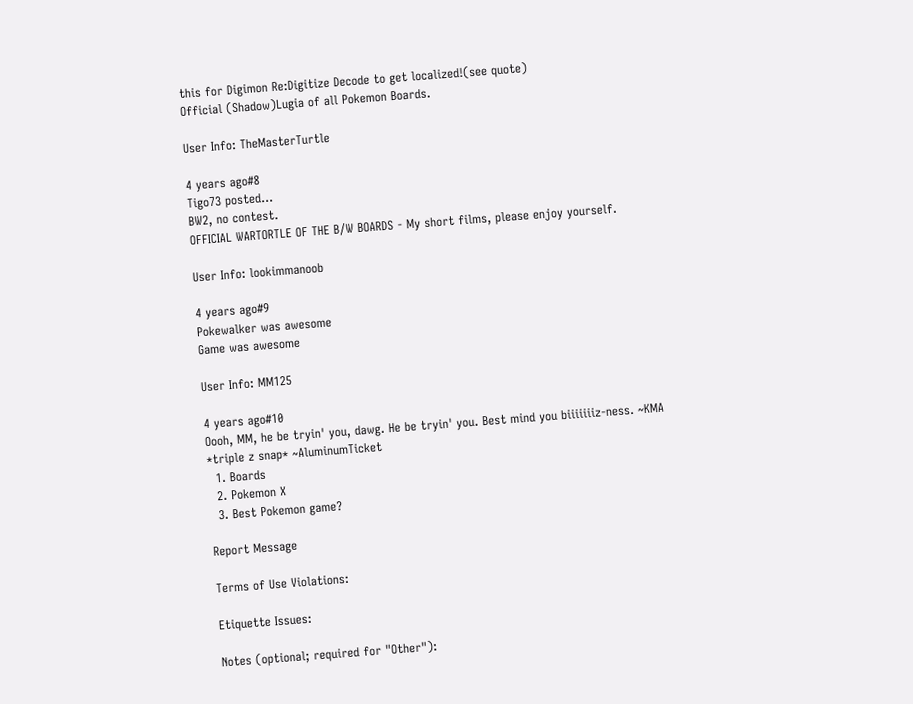this for Digimon Re:Digitize Decode to get localized!(see quote)
Official (Shadow)Lugia of all Pokemon Boards.

User Info: TheMasterTurtle

4 years ago#8
Tigo73 posted...
BW2, no contest.
OFFICIAL WARTORTLE OF THE B/W BOARDS - My short films, please enjoy yourself.

User Info: lookimmanoob

4 years ago#9
Pokewalker was awesome
Game was awesome

User Info: MM125

4 years ago#10
Oooh, MM, he be tryin' you, dawg. He be tryin' you. Best mind you biiiiiiiz-ness. ~KMA
*triple z snap* ~AluminumTicket
  1. Boards
  2. Pokemon X
  3. Best Pokemon game?

Report Message

Terms of Use Violations:

Etiquette Issues:

Notes (optional; required for "Other"):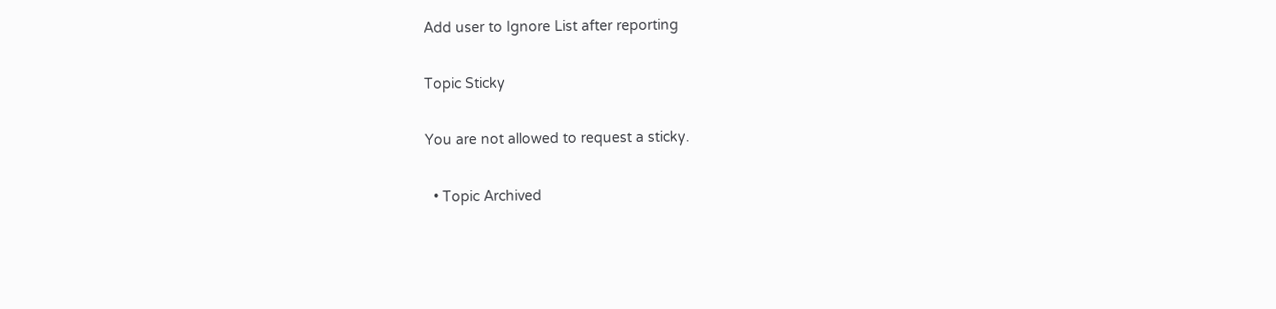Add user to Ignore List after reporting

Topic Sticky

You are not allowed to request a sticky.

  • Topic Archived